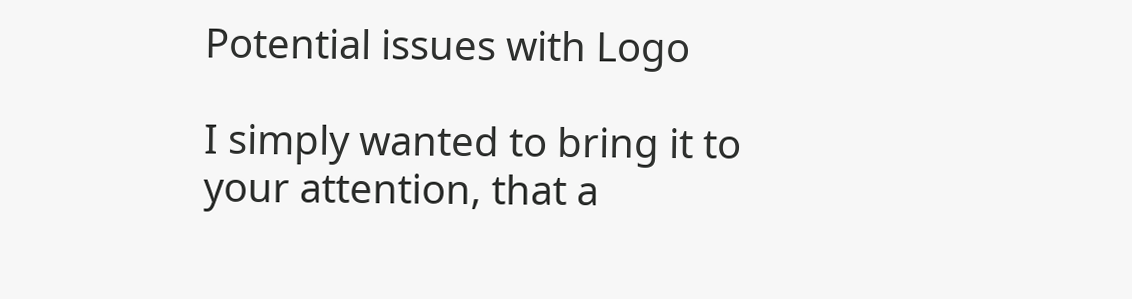Potential issues with Logo

I simply wanted to bring it to your attention, that a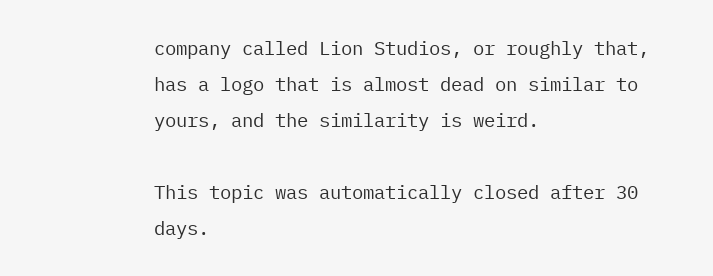company called Lion Studios, or roughly that, has a logo that is almost dead on similar to yours, and the similarity is weird.

This topic was automatically closed after 30 days.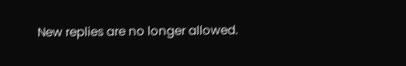New replies are no longer allowed.